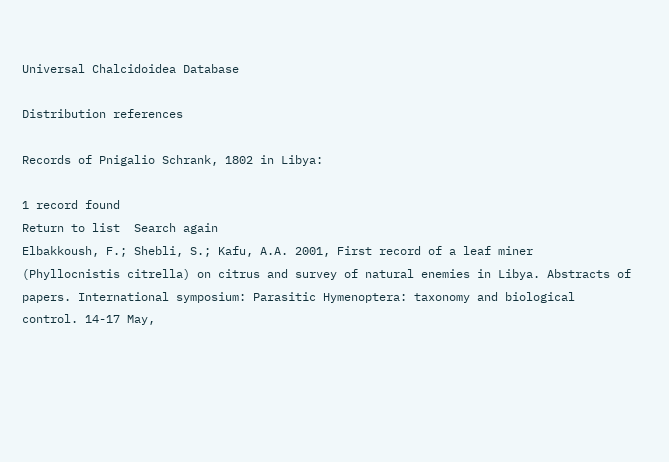Universal Chalcidoidea Database

Distribution references

Records of Pnigalio Schrank, 1802 in Libya:

1 record found
Return to list  Search again
Elbakkoush, F.; Shebli, S.; Kafu, A.A. 2001, First record of a leaf miner (Phyllocnistis citrella) on citrus and survey of natural enemies in Libya. Abstracts of papers. International symposium: Parasitic Hymenoptera: taxonomy and biological control. 14-17 May,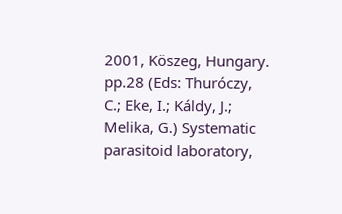2001, Köszeg, Hungary. pp.28 (Eds: Thuróczy, C.; Eke, I.; Káldy, J.; Melika, G.) Systematic parasitoid laboratory,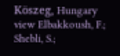Köszeg, Hungary     view Elbakkoush, F.; Shebli, S.;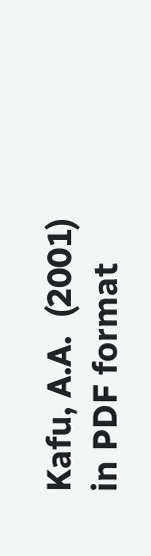Kafu, A.A.  (2001) in PDF format